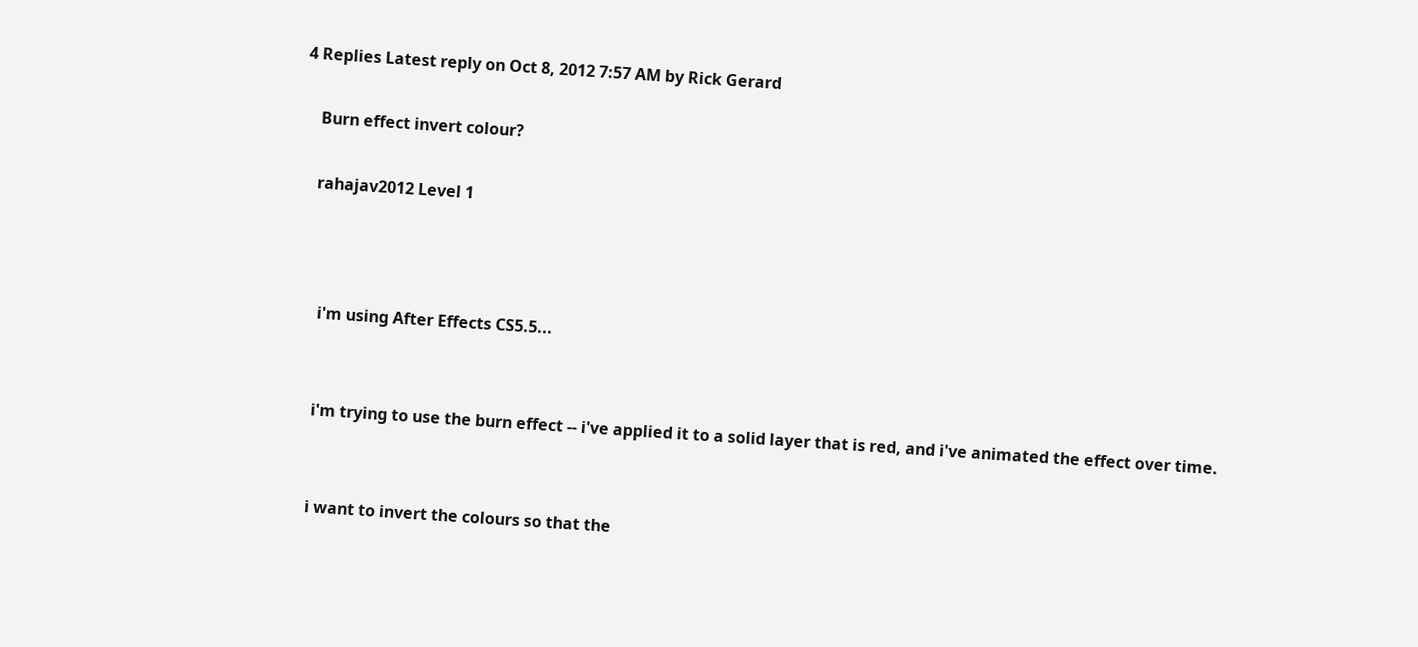4 Replies Latest reply on Oct 8, 2012 7:57 AM by Rick Gerard

    Burn effect invert colour?

    rahajav2012 Level 1



      i'm using After Effects CS5.5...


      i'm trying to use the burn effect -- i've applied it to a solid layer that is red, and i've animated the effect over time.


      i want to invert the colours so that the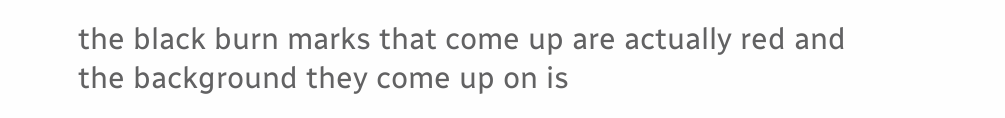the black burn marks that come up are actually red and the background they come up on is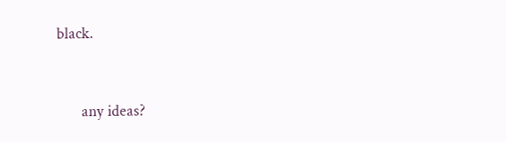black.


      any ideas?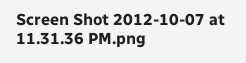Screen Shot 2012-10-07 at 11.31.36 PM.png